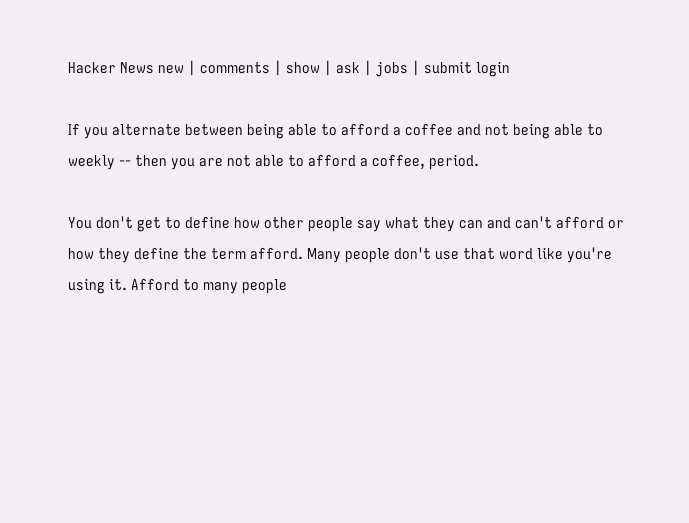Hacker News new | comments | show | ask | jobs | submit login

If you alternate between being able to afford a coffee and not being able to weekly -- then you are not able to afford a coffee, period.

You don't get to define how other people say what they can and can't afford or how they define the term afford. Many people don't use that word like you're using it. Afford to many people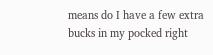means do I have a few extra bucks in my pocked right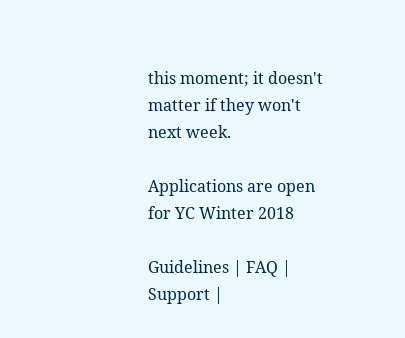this moment; it doesn't matter if they won't next week.

Applications are open for YC Winter 2018

Guidelines | FAQ | Support |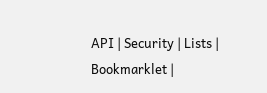API | Security | Lists | Bookmarklet |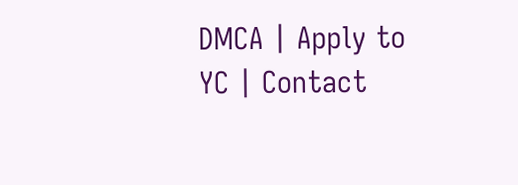DMCA | Apply to YC | Contact